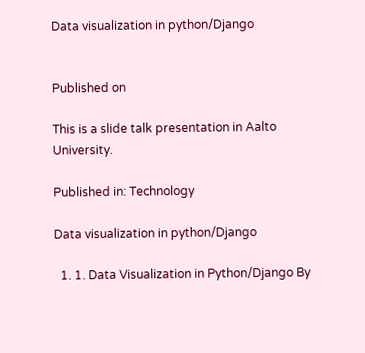Data visualization in python/Django


Published on

This is a slide talk presentation in Aalto University.

Published in: Technology

Data visualization in python/Django

  1. 1. Data Visualization in Python/Django By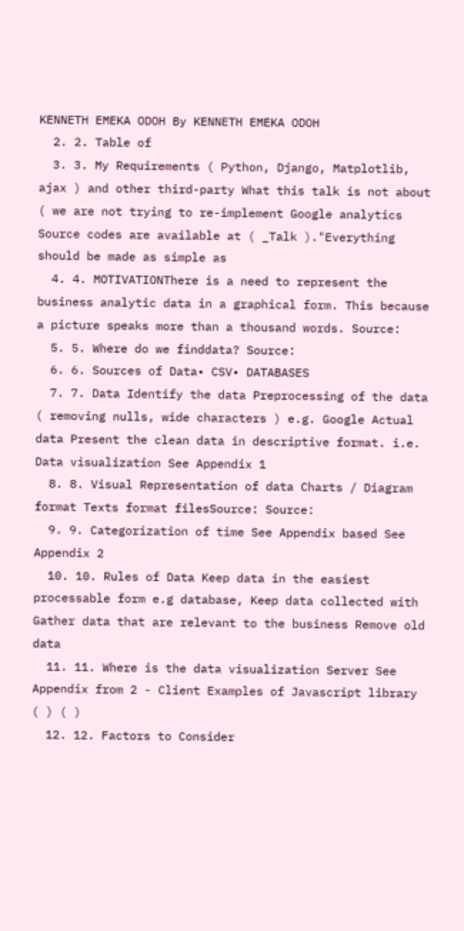KENNETH EMEKA ODOH By KENNETH EMEKA ODOH
  2. 2. Table of
  3. 3. My Requirements ( Python, Django, Matplotlib, ajax ) and other third-party What this talk is not about ( we are not trying to re-implement Google analytics Source codes are available at ( _Talk )."Everything should be made as simple as
  4. 4. MOTIVATIONThere is a need to represent the business analytic data in a graphical form. This because a picture speaks more than a thousand words. Source:
  5. 5. Where do we finddata? Source:
  6. 6. Sources of Data• CSV• DATABASES
  7. 7. Data Identify the data Preprocessing of the data ( removing nulls, wide characters ) e.g. Google Actual data Present the clean data in descriptive format. i.e. Data visualization See Appendix 1
  8. 8. Visual Representation of data Charts / Diagram format Texts format filesSource: Source:
  9. 9. Categorization of time See Appendix based See Appendix 2
  10. 10. Rules of Data Keep data in the easiest processable form e.g database, Keep data collected with Gather data that are relevant to the business Remove old data
  11. 11. Where is the data visualization Server See Appendix from 2 - Client Examples of Javascript library ( ) ( )
  12. 12. Factors to Consider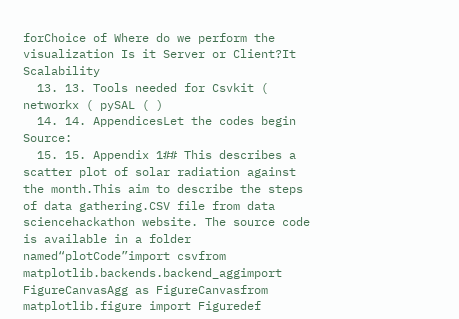forChoice of Where do we perform the visualization Is it Server or Client?It Scalability
  13. 13. Tools needed for Csvkit ( networkx ( pySAL ( )
  14. 14. AppendicesLet the codes begin Source:
  15. 15. Appendix 1## This describes a scatter plot of solar radiation against the month.This aim to describe the steps of data gathering.CSV file from data sciencehackathon website. The source code is available in a folder named“plotCode”import csvfrom matplotlib.backends.backend_aggimport FigureCanvasAgg as FigureCanvasfrom matplotlib.figure import Figuredef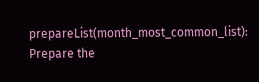prepareList(month_most_common_list): Prepare the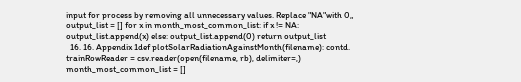input for process by removing all unnecessary values. Replace "NA"with 0„ output_list = [] for x in month_most_common_list: if x != NA: output_list.append(x) else: output_list.append(0) return output_list
  16. 16. Appendix 1def plotSolarRadiationAgainstMonth(filename): contd. trainRowReader = csv.reader(open(filename, rb), delimiter=,) month_most_common_list = []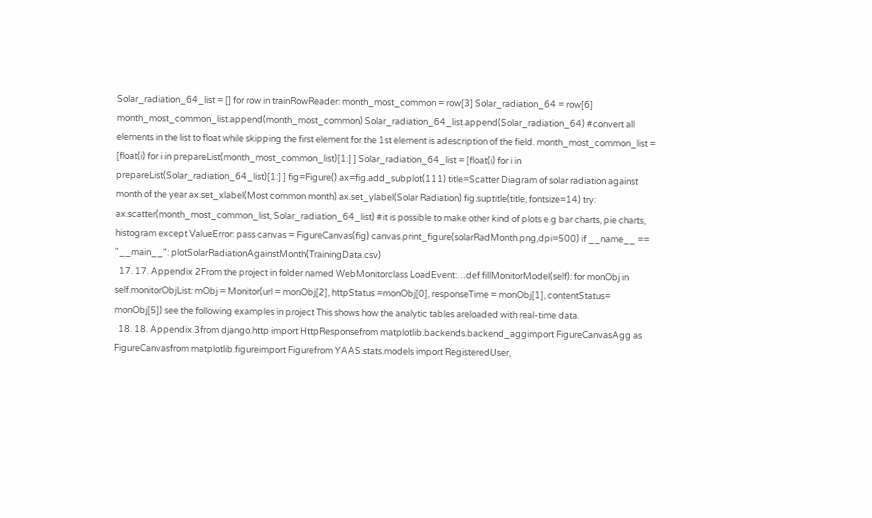Solar_radiation_64_list = [] for row in trainRowReader: month_most_common = row[3] Solar_radiation_64 = row[6] month_most_common_list.append(month_most_common) Solar_radiation_64_list.append(Solar_radiation_64) #convert all elements in the list to float while skipping the first element for the 1st element is adescription of the field. month_most_common_list = [float(i) for i in prepareList(month_most_common_list)[1:] ] Solar_radiation_64_list = [float(i) for i in prepareList(Solar_radiation_64_list)[1:] ] fig=Figure() ax=fig.add_subplot(111) title=Scatter Diagram of solar radiation against month of the year ax.set_xlabel(Most common month) ax.set_ylabel(Solar Radiation) fig.suptitle(title, fontsize=14) try: ax.scatter(month_most_common_list, Solar_radiation_64_list) #it is possible to make other kind of plots e.g bar charts, pie charts, histogram except ValueError: pass canvas = FigureCanvas(fig) canvas.print_figure(solarRadMonth.png,dpi=500) if __name__ == "__main__": plotSolarRadiationAgainstMonth(TrainingData.csv)
  17. 17. Appendix 2From the project in folder named WebMonitorclass LoadEvent:…def fillMonitorModel(self): for monObj in self.monitorObjList: mObj = Monitor(url = monObj[2], httpStatus =monObj[0], responseTime = monObj[1], contentStatus= monObj[5]) see the following examples in project This shows how the analytic tables areloaded with real-time data.
  18. 18. Appendix 3from django.http import HttpResponsefrom matplotlib.backends.backend_aggimport FigureCanvasAgg as FigureCanvasfrom matplotlib.figureimport Figurefrom YAAS.stats.models import RegisteredUser,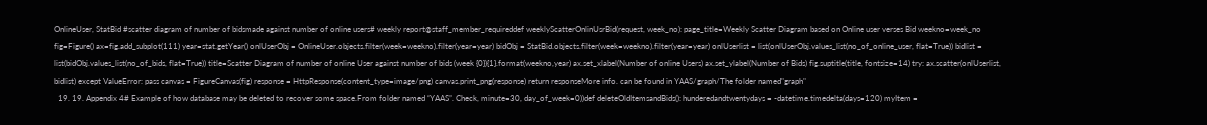OnlineUser, StatBid #scatter diagram of number of bidsmade against number of online users# weekly report@staff_member_requireddef weeklyScatterOnlinUsrBid(request, week_no): page_title=Weekly Scatter Diagram based on Online user verses Bid weekno=week_no fig=Figure() ax=fig.add_subplot(111) year=stat.getYear() onlUserObj = OnlineUser.objects.filter(week=weekno).filter(year=year) bidObj = StatBid.objects.filter(week=weekno).filter(year=year) onlUserlist = list(onlUserObj.values_list(no_of_online_user, flat=True)) bidlist = list(bidObj.values_list(no_of_bids, flat=True)) title=Scatter Diagram of number of online User against number of bids (week {0}){1}.format(weekno,year) ax.set_xlabel(Number of online Users) ax.set_ylabel(Number of Bids) fig.suptitle(title, fontsize=14) try: ax.scatter(onlUserlist, bidlist) except ValueError: pass canvas = FigureCanvas(fig) response = HttpResponse(content_type=image/png) canvas.print_png(response) return responseMore info. can be found in YAAS/graph/The folder named"graph"
  19. 19. Appendix 4# Example of how database may be deleted to recover some space.From folder named “YAAS”. Check, minute=30, day_of_week=0))def deleteOldItemsandBids(): hunderedandtwentydays = -datetime.timedelta(days=120) myItem =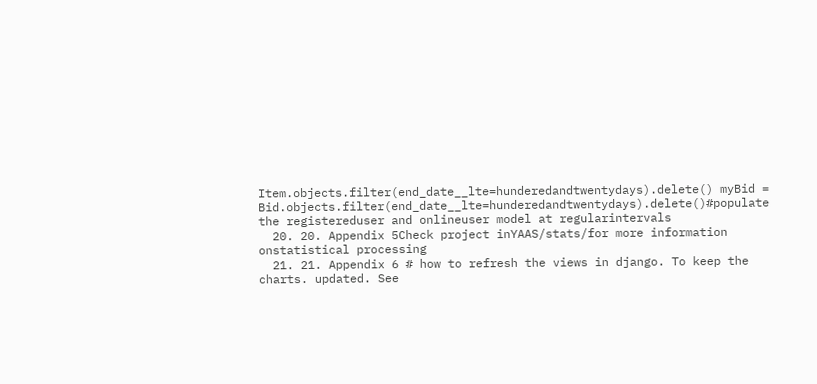Item.objects.filter(end_date__lte=hunderedandtwentydays).delete() myBid = Bid.objects.filter(end_date__lte=hunderedandtwentydays).delete()#populate the registereduser and onlineuser model at regularintervals
  20. 20. Appendix 5Check project inYAAS/stats/for more information onstatistical processing
  21. 21. Appendix 6 # how to refresh the views in django. To keep the charts. updated. See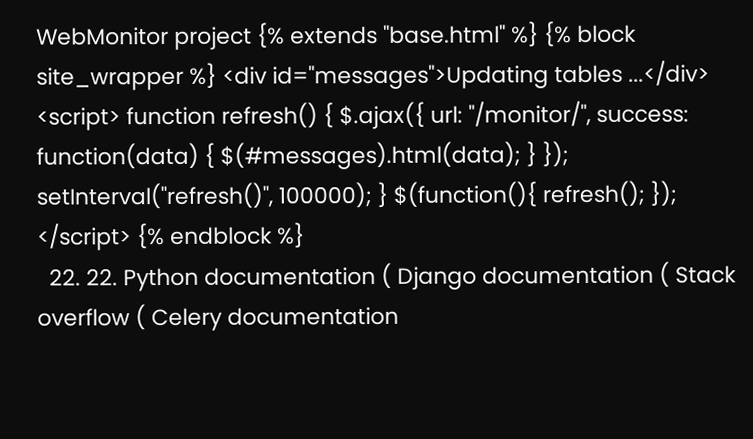WebMonitor project {% extends "base.html" %} {% block site_wrapper %} <div id="messages">Updating tables ...</div> <script> function refresh() { $.ajax({ url: "/monitor/", success: function(data) { $(#messages).html(data); } }); setInterval("refresh()", 100000); } $(function(){ refresh(); }); </script> {% endblock %}
  22. 22. Python documentation ( Django documentation ( Stack overflow ( Celery documentation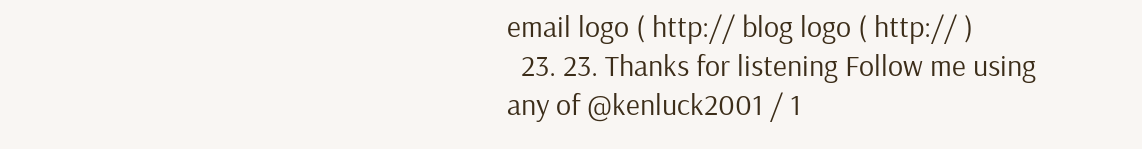email logo ( http:// blog logo ( http:// )
  23. 23. Thanks for listening Follow me using any of @kenluck2001 / 1